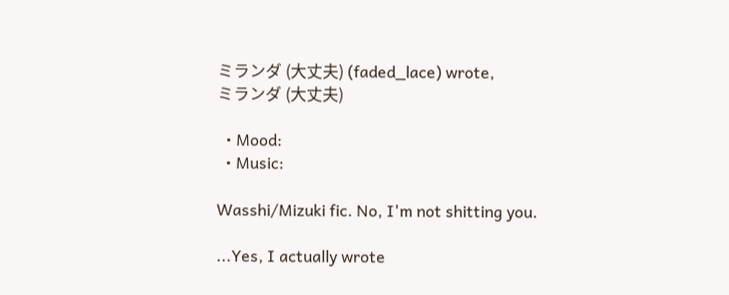ミランダ (大丈夫) (faded_lace) wrote,
ミランダ (大丈夫)

  • Mood:
  • Music:

Wasshi/Mizuki fic. No, I'm not shitting you.

...Yes, I actually wrote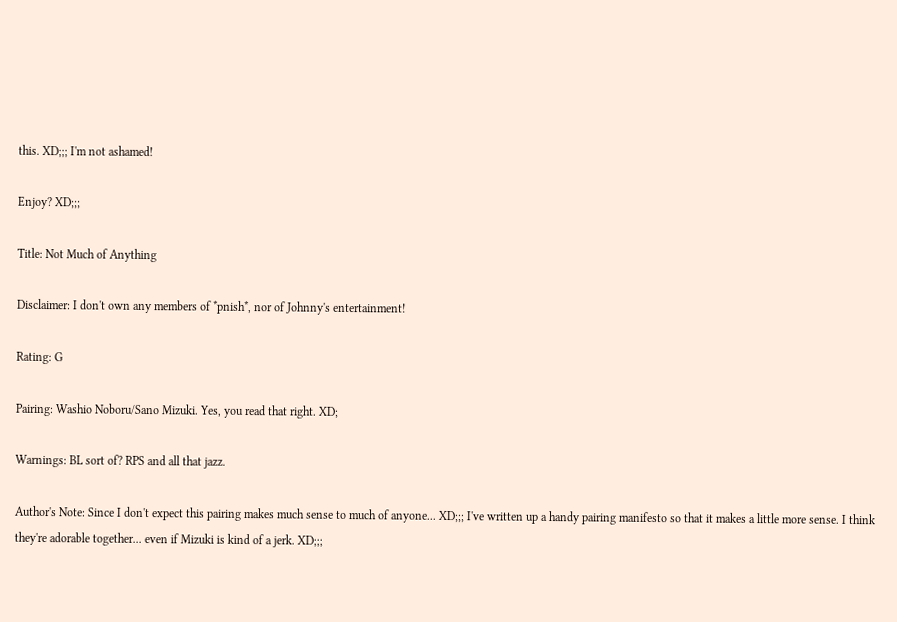this. XD;;; I'm not ashamed!

Enjoy? XD;;;

Title: Not Much of Anything

Disclaimer: I don't own any members of *pnish*, nor of Johnny's entertainment!

Rating: G

Pairing: Washio Noboru/Sano Mizuki. Yes, you read that right. XD;

Warnings: BL sort of? RPS and all that jazz.

Author's Note: Since I don't expect this pairing makes much sense to much of anyone... XD;;; I've written up a handy pairing manifesto so that it makes a little more sense. I think they're adorable together... even if Mizuki is kind of a jerk. XD;;;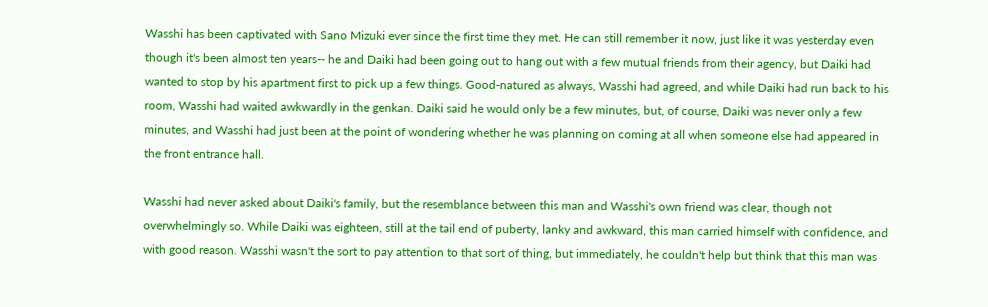Wasshi has been captivated with Sano Mizuki ever since the first time they met. He can still remember it now, just like it was yesterday even though it's been almost ten years-- he and Daiki had been going out to hang out with a few mutual friends from their agency, but Daiki had wanted to stop by his apartment first to pick up a few things. Good-natured as always, Wasshi had agreed, and while Daiki had run back to his room, Wasshi had waited awkwardly in the genkan. Daiki said he would only be a few minutes, but, of course, Daiki was never only a few minutes, and Wasshi had just been at the point of wondering whether he was planning on coming at all when someone else had appeared in the front entrance hall.

Wasshi had never asked about Daiki's family, but the resemblance between this man and Wasshi's own friend was clear, though not overwhelmingly so. While Daiki was eighteen, still at the tail end of puberty, lanky and awkward, this man carried himself with confidence, and with good reason. Wasshi wasn't the sort to pay attention to that sort of thing, but immediately, he couldn't help but think that this man was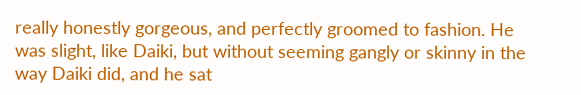really honestly gorgeous, and perfectly groomed to fashion. He was slight, like Daiki, but without seeming gangly or skinny in the way Daiki did, and he sat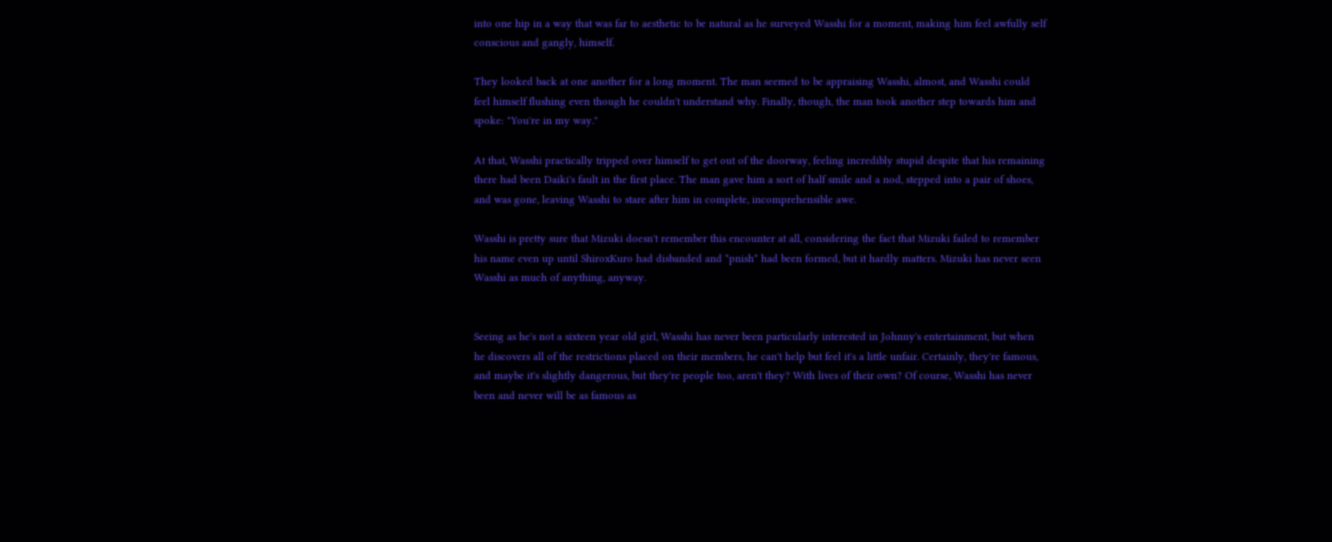into one hip in a way that was far to aesthetic to be natural as he surveyed Wasshi for a moment, making him feel awfully self conscious and gangly, himself.

They looked back at one another for a long moment. The man seemed to be appraising Wasshi, almost, and Wasshi could feel himself flushing even though he couldn't understand why. Finally, though, the man took another step towards him and spoke: "You're in my way."

At that, Wasshi practically tripped over himself to get out of the doorway, feeling incredibly stupid despite that his remaining there had been Daiki's fault in the first place. The man gave him a sort of half smile and a nod, stepped into a pair of shoes, and was gone, leaving Wasshi to stare after him in complete, incomprehensible awe.

Wasshi is pretty sure that Mizuki doesn't remember this encounter at all, considering the fact that Mizuki failed to remember his name even up until ShiroxKuro had disbanded and *pnish* had been formed, but it hardly matters. Mizuki has never seen Wasshi as much of anything, anyway.


Seeing as he's not a sixteen year old girl, Wasshi has never been particularly interested in Johnny's entertainment, but when he discovers all of the restrictions placed on their members, he can't help but feel it's a little unfair. Certainly, they're famous, and maybe it's slightly dangerous, but they're people too, aren't they? With lives of their own? Of course, Wasshi has never been and never will be as famous as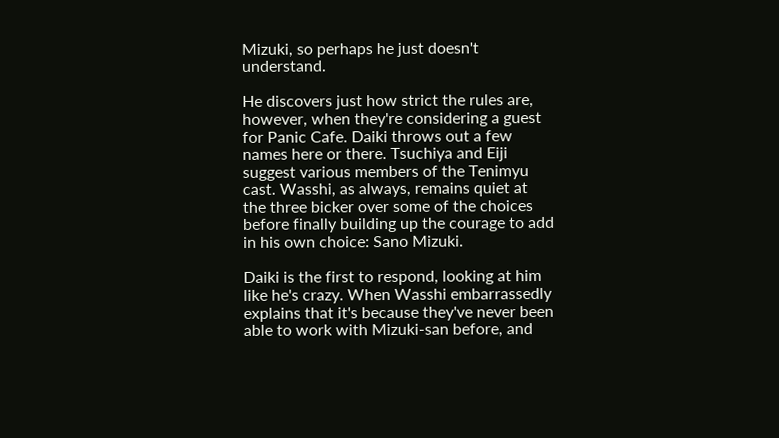Mizuki, so perhaps he just doesn't understand.

He discovers just how strict the rules are, however, when they're considering a guest for Panic Cafe. Daiki throws out a few names here or there. Tsuchiya and Eiji suggest various members of the Tenimyu cast. Wasshi, as always, remains quiet at the three bicker over some of the choices before finally building up the courage to add in his own choice: Sano Mizuki.

Daiki is the first to respond, looking at him like he's crazy. When Wasshi embarrassedly explains that it's because they've never been able to work with Mizuki-san before, and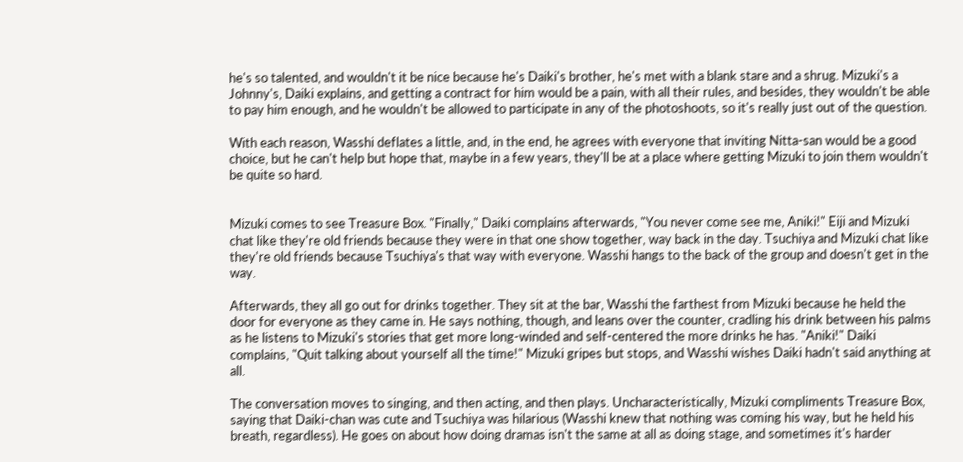he's so talented, and wouldn't it be nice because he's Daiki's brother, he's met with a blank stare and a shrug. Mizuki's a Johnny's, Daiki explains, and getting a contract for him would be a pain, with all their rules, and besides, they wouldn't be able to pay him enough, and he wouldn't be allowed to participate in any of the photoshoots, so it's really just out of the question.

With each reason, Wasshi deflates a little, and, in the end, he agrees with everyone that inviting Nitta-san would be a good choice, but he can't help but hope that, maybe in a few years, they'll be at a place where getting Mizuki to join them wouldn't be quite so hard.


Mizuki comes to see Treasure Box. "Finally," Daiki complains afterwards, "You never come see me, Aniki!" Eiji and Mizuki chat like they're old friends because they were in that one show together, way back in the day. Tsuchiya and Mizuki chat like they're old friends because Tsuchiya's that way with everyone. Wasshi hangs to the back of the group and doesn't get in the way.

Afterwards, they all go out for drinks together. They sit at the bar, Wasshi the farthest from Mizuki because he held the door for everyone as they came in. He says nothing, though, and leans over the counter, cradling his drink between his palms as he listens to Mizuki's stories that get more long-winded and self-centered the more drinks he has. "Aniki!" Daiki complains, "Quit talking about yourself all the time!" Mizuki gripes but stops, and Wasshi wishes Daiki hadn't said anything at all.

The conversation moves to singing, and then acting, and then plays. Uncharacteristically, Mizuki compliments Treasure Box, saying that Daiki-chan was cute and Tsuchiya was hilarious (Wasshi knew that nothing was coming his way, but he held his breath, regardless). He goes on about how doing dramas isn't the same at all as doing stage, and sometimes it's harder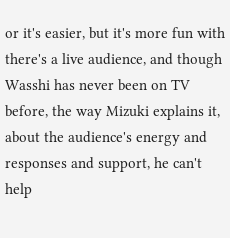or it's easier, but it's more fun with there's a live audience, and though Wasshi has never been on TV before, the way Mizuki explains it, about the audience's energy and responses and support, he can't help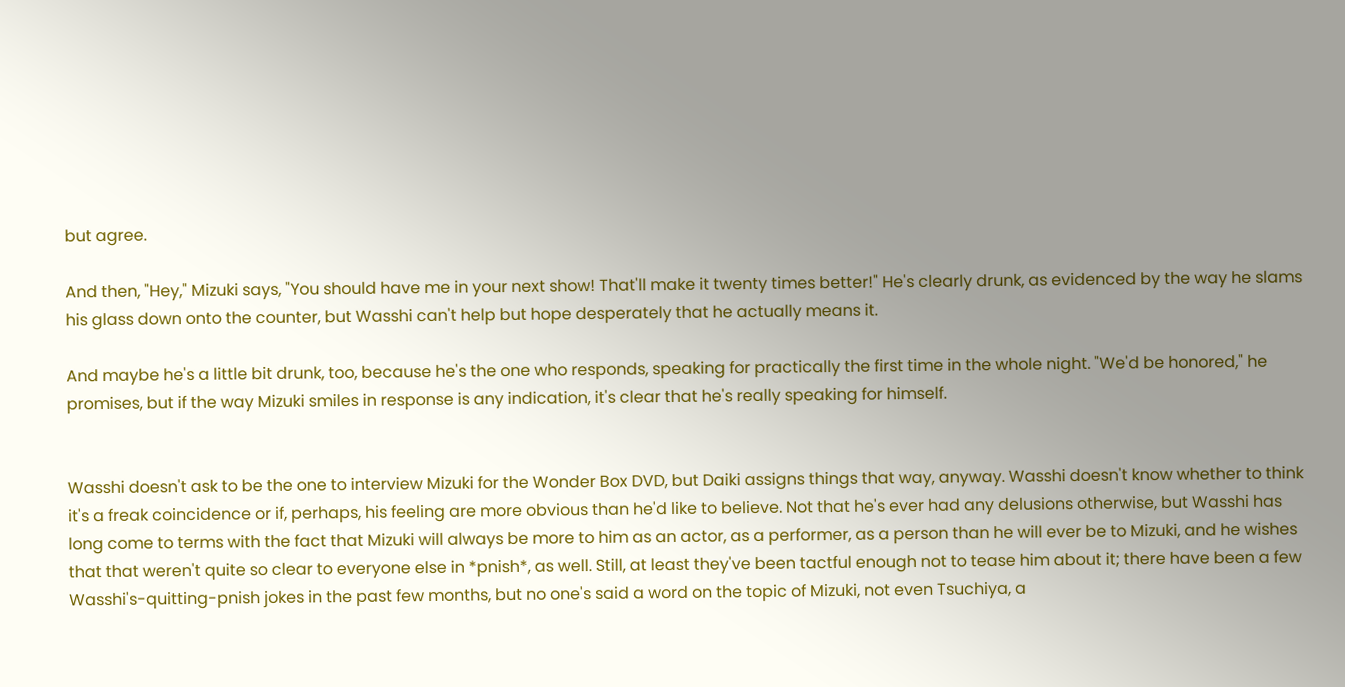but agree.

And then, "Hey," Mizuki says, "You should have me in your next show! That'll make it twenty times better!" He's clearly drunk, as evidenced by the way he slams his glass down onto the counter, but Wasshi can't help but hope desperately that he actually means it.

And maybe he's a little bit drunk, too, because he's the one who responds, speaking for practically the first time in the whole night. "We'd be honored," he promises, but if the way Mizuki smiles in response is any indication, it's clear that he's really speaking for himself.


Wasshi doesn't ask to be the one to interview Mizuki for the Wonder Box DVD, but Daiki assigns things that way, anyway. Wasshi doesn't know whether to think it's a freak coincidence or if, perhaps, his feeling are more obvious than he'd like to believe. Not that he's ever had any delusions otherwise, but Wasshi has long come to terms with the fact that Mizuki will always be more to him as an actor, as a performer, as a person than he will ever be to Mizuki, and he wishes that that weren't quite so clear to everyone else in *pnish*, as well. Still, at least they've been tactful enough not to tease him about it; there have been a few Wasshi's-quitting-pnish jokes in the past few months, but no one's said a word on the topic of Mizuki, not even Tsuchiya, a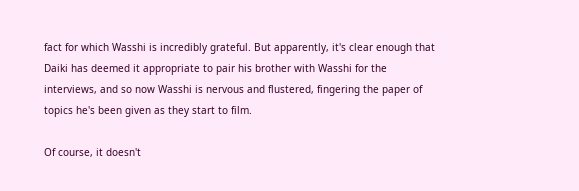fact for which Wasshi is incredibly grateful. But apparently, it's clear enough that Daiki has deemed it appropriate to pair his brother with Wasshi for the interviews, and so now Wasshi is nervous and flustered, fingering the paper of topics he's been given as they start to film.

Of course, it doesn't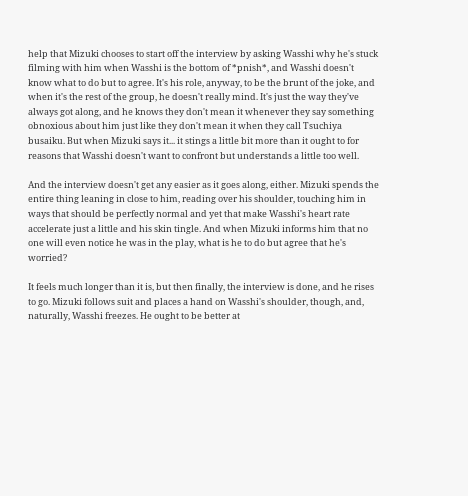help that Mizuki chooses to start off the interview by asking Wasshi why he's stuck filming with him when Wasshi is the bottom of *pnish*, and Wasshi doesn't know what to do but to agree. It's his role, anyway, to be the brunt of the joke, and when it's the rest of the group, he doesn't really mind. It's just the way they've always got along, and he knows they don't mean it whenever they say something obnoxious about him just like they don't mean it when they call Tsuchiya busaiku. But when Mizuki says it... it stings a little bit more than it ought to for reasons that Wasshi doesn't want to confront but understands a little too well.

And the interview doesn't get any easier as it goes along, either. Mizuki spends the entire thing leaning in close to him, reading over his shoulder, touching him in ways that should be perfectly normal and yet that make Wasshi's heart rate accelerate just a little and his skin tingle. And when Mizuki informs him that no one will even notice he was in the play, what is he to do but agree that he's worried?

It feels much longer than it is, but then finally, the interview is done, and he rises to go. Mizuki follows suit and places a hand on Wasshi's shoulder, though, and, naturally, Wasshi freezes. He ought to be better at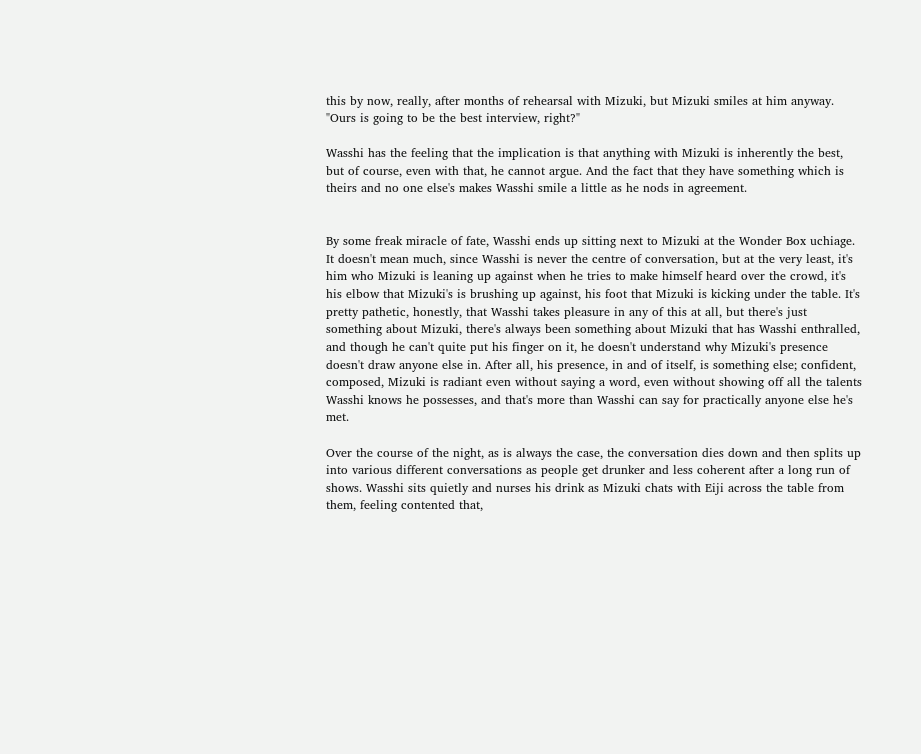this by now, really, after months of rehearsal with Mizuki, but Mizuki smiles at him anyway. "Ours is going to be the best interview, right?"

Wasshi has the feeling that the implication is that anything with Mizuki is inherently the best, but of course, even with that, he cannot argue. And the fact that they have something which is theirs and no one else's makes Wasshi smile a little as he nods in agreement.


By some freak miracle of fate, Wasshi ends up sitting next to Mizuki at the Wonder Box uchiage. It doesn't mean much, since Wasshi is never the centre of conversation, but at the very least, it's him who Mizuki is leaning up against when he tries to make himself heard over the crowd, it's his elbow that Mizuki's is brushing up against, his foot that Mizuki is kicking under the table. It's pretty pathetic, honestly, that Wasshi takes pleasure in any of this at all, but there's just something about Mizuki, there's always been something about Mizuki that has Wasshi enthralled, and though he can't quite put his finger on it, he doesn't understand why Mizuki's presence doesn't draw anyone else in. After all, his presence, in and of itself, is something else; confident, composed, Mizuki is radiant even without saying a word, even without showing off all the talents Wasshi knows he possesses, and that's more than Wasshi can say for practically anyone else he's met.

Over the course of the night, as is always the case, the conversation dies down and then splits up into various different conversations as people get drunker and less coherent after a long run of shows. Wasshi sits quietly and nurses his drink as Mizuki chats with Eiji across the table from them, feeling contented that,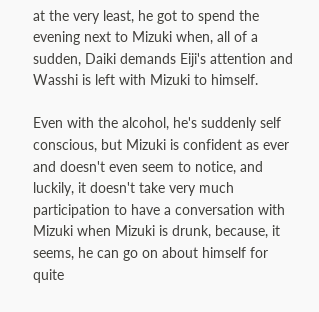at the very least, he got to spend the evening next to Mizuki when, all of a sudden, Daiki demands Eiji's attention and Wasshi is left with Mizuki to himself.

Even with the alcohol, he's suddenly self conscious, but Mizuki is confident as ever and doesn't even seem to notice, and luckily, it doesn't take very much participation to have a conversation with Mizuki when Mizuki is drunk, because, it seems, he can go on about himself for quite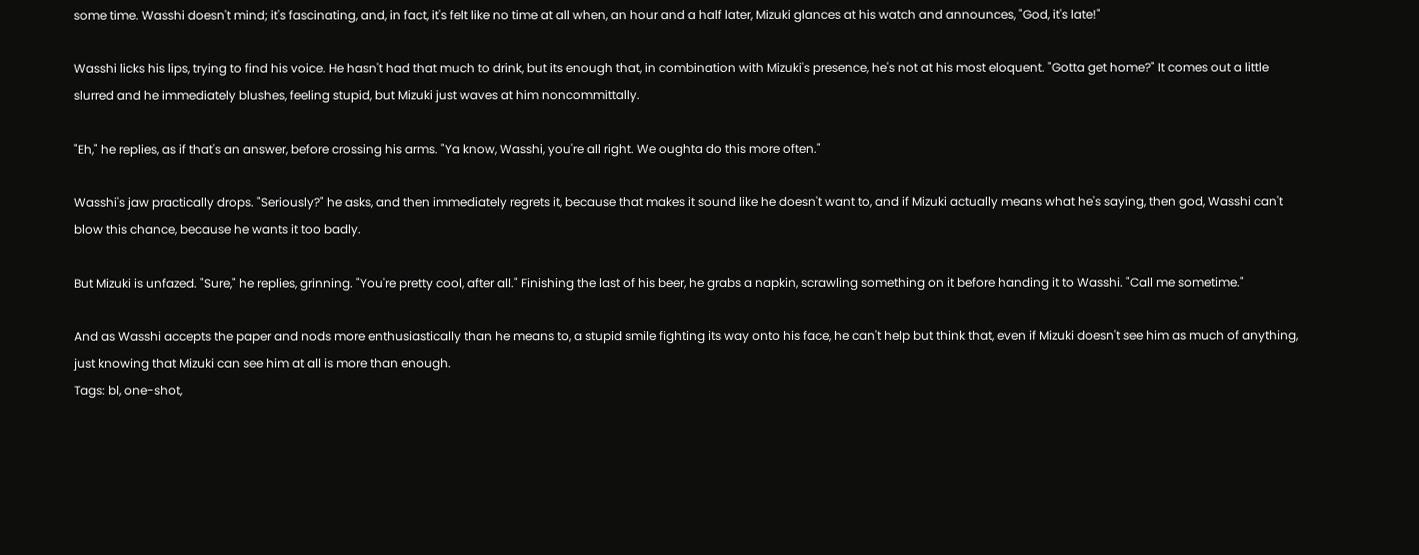some time. Wasshi doesn't mind; it's fascinating, and, in fact, it's felt like no time at all when, an hour and a half later, Mizuki glances at his watch and announces, "God, it's late!"

Wasshi licks his lips, trying to find his voice. He hasn't had that much to drink, but its enough that, in combination with Mizuki's presence, he's not at his most eloquent. "Gotta get home?" It comes out a little slurred and he immediately blushes, feeling stupid, but Mizuki just waves at him noncommittally.

"Eh," he replies, as if that's an answer, before crossing his arms. "Ya know, Wasshi, you're all right. We oughta do this more often."

Wasshi's jaw practically drops. "Seriously?" he asks, and then immediately regrets it, because that makes it sound like he doesn't want to, and if Mizuki actually means what he's saying, then god, Wasshi can't blow this chance, because he wants it too badly.

But Mizuki is unfazed. "Sure," he replies, grinning. "You're pretty cool, after all." Finishing the last of his beer, he grabs a napkin, scrawling something on it before handing it to Wasshi. "Call me sometime."

And as Wasshi accepts the paper and nods more enthusiastically than he means to, a stupid smile fighting its way onto his face, he can't help but think that, even if Mizuki doesn't see him as much of anything, just knowing that Mizuki can see him at all is more than enough.
Tags: bl, one-shot,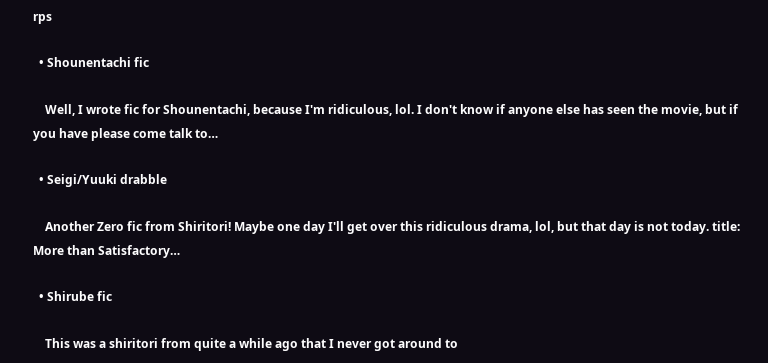rps

  • Shounentachi fic

    Well, I wrote fic for Shounentachi, because I'm ridiculous, lol. I don't know if anyone else has seen the movie, but if you have please come talk to…

  • Seigi/Yuuki drabble

    Another Zero fic from Shiritori! Maybe one day I'll get over this ridiculous drama, lol, but that day is not today. title: More than Satisfactory…

  • Shirube fic

    This was a shiritori from quite a while ago that I never got around to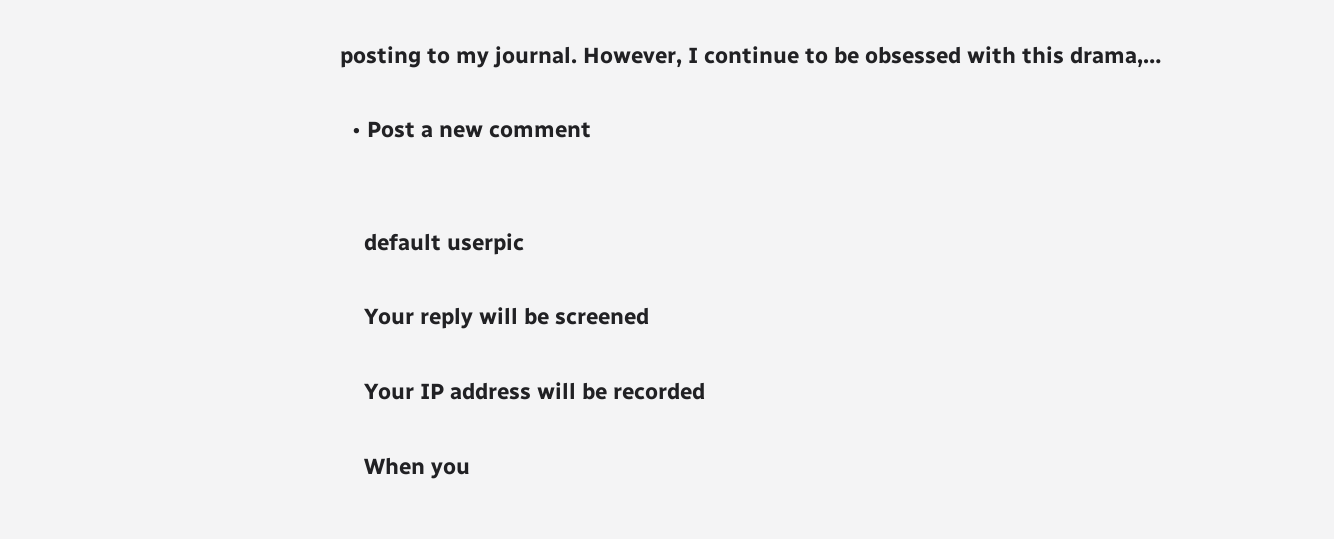posting to my journal. However, I continue to be obsessed with this drama,…

  • Post a new comment


    default userpic

    Your reply will be screened

    Your IP address will be recorded

    When you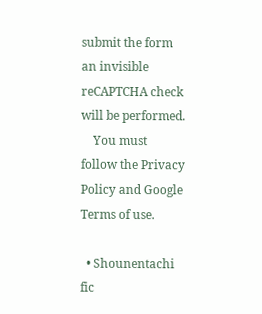submit the form an invisible reCAPTCHA check will be performed.
    You must follow the Privacy Policy and Google Terms of use.

  • Shounentachi fic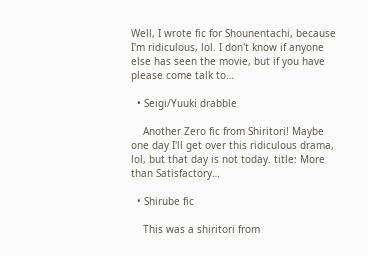Well, I wrote fic for Shounentachi, because I'm ridiculous, lol. I don't know if anyone else has seen the movie, but if you have please come talk to…

  • Seigi/Yuuki drabble

    Another Zero fic from Shiritori! Maybe one day I'll get over this ridiculous drama, lol, but that day is not today. title: More than Satisfactory…

  • Shirube fic

    This was a shiritori from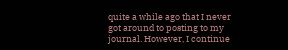quite a while ago that I never got around to posting to my journal. However, I continue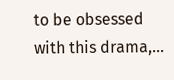to be obsessed with this drama,…